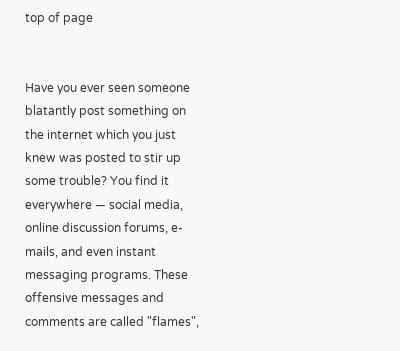top of page


Have you ever seen someone blatantly post something on the internet which you just knew was posted to stir up some trouble? You find it everywhere — social media, online discussion forums, e-mails, and even instant messaging programs. These offensive messages and comments are called "flames",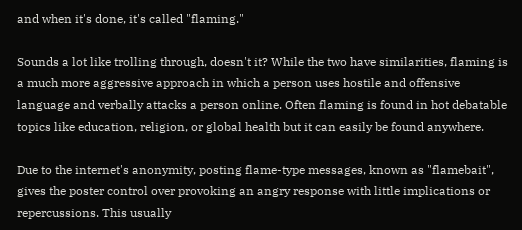and when it's done, it's called "flaming."

Sounds a lot like trolling through, doesn't it? While the two have similarities, flaming is a much more aggressive approach in which a person uses hostile and offensive language and verbally attacks a person online. Often flaming is found in hot debatable topics like education, religion, or global health but it can easily be found anywhere.

Due to the internet's anonymity, posting flame-type messages, known as "flamebait", gives the poster control over provoking an angry response with little implications or repercussions. This usually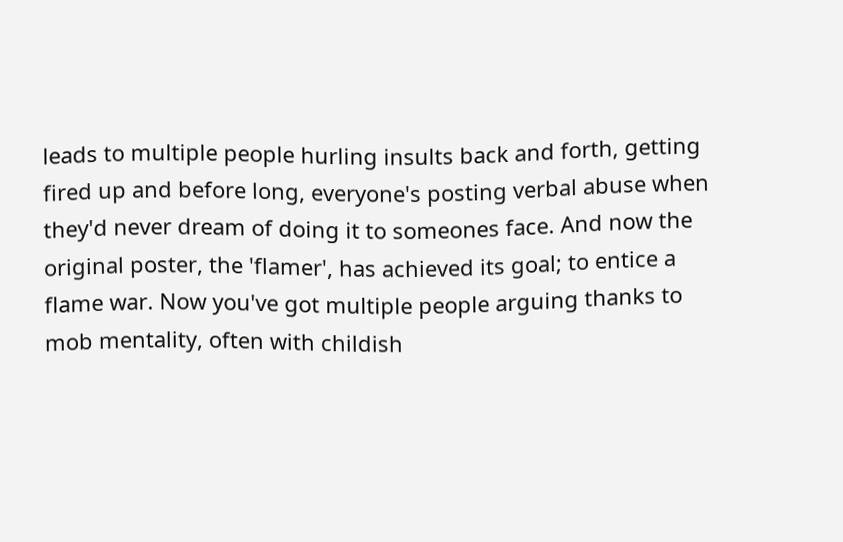leads to multiple people hurling insults back and forth, getting fired up and before long, everyone's posting verbal abuse when they'd never dream of doing it to someones face. And now the original poster, the 'flamer', has achieved its goal; to entice a flame war. Now you've got multiple people arguing thanks to mob mentality, often with childish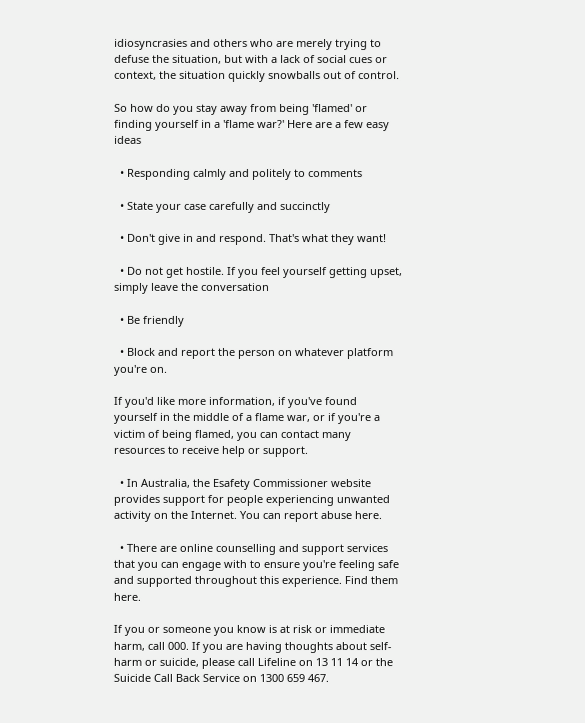idiosyncrasies and others who are merely trying to defuse the situation, but with a lack of social cues or context, the situation quickly snowballs out of control.

So how do you stay away from being 'flamed' or finding yourself in a 'flame war?' Here are a few easy ideas

  • Responding calmly and politely to comments

  • State your case carefully and succinctly

  • Don't give in and respond. That's what they want!

  • Do not get hostile. If you feel yourself getting upset, simply leave the conversation

  • Be friendly

  • Block and report the person on whatever platform you're on.

If you'd like more information, if you've found yourself in the middle of a flame war, or if you're a victim of being flamed, you can contact many resources to receive help or support.

  • In Australia, the Esafety Commissioner website provides support for people experiencing unwanted activity on the Internet. You can report abuse here.

  • There are online counselling and support services that you can engage with to ensure you're feeling safe and supported throughout this experience. Find them here.

If you or someone you know is at risk or immediate harm, call 000. If you are having thoughts about self-harm or suicide, please call Lifeline on 13 11 14 or the Suicide Call Back Service on 1300 659 467.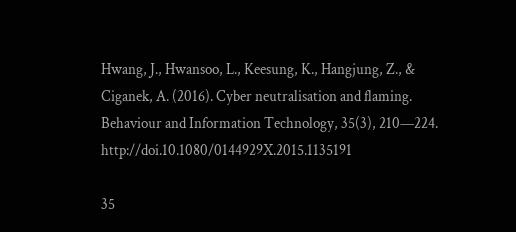Hwang, J., Hwansoo, L., Keesung, K., Hangjung, Z., & Ciganek, A. (2016). Cyber neutralisation and flaming. Behaviour and Information Technology, 35(3), 210—224. http://doi.10.1080/0144929X.2015.1135191

35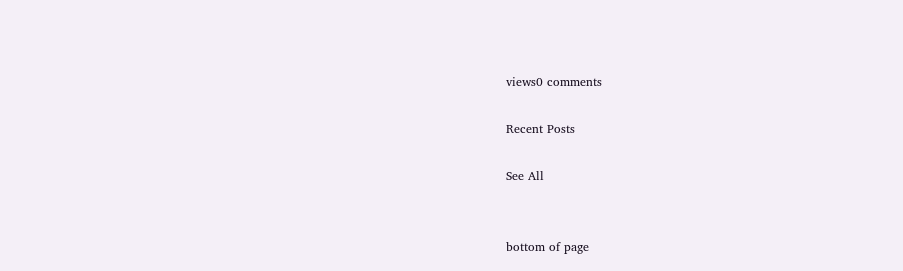views0 comments

Recent Posts

See All


bottom of page